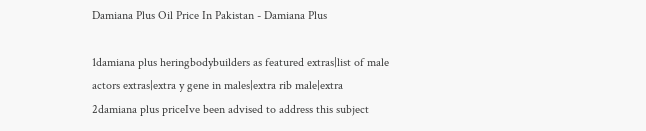Damiana Plus Oil Price In Pakistan - Damiana Plus

1damiana plus heringbodybuilders as featured extras|list of male actors extras|extra y gene in males|extra rib male|extra
2damiana plus priceIve been advised to address this subject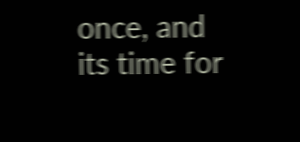once, and its time for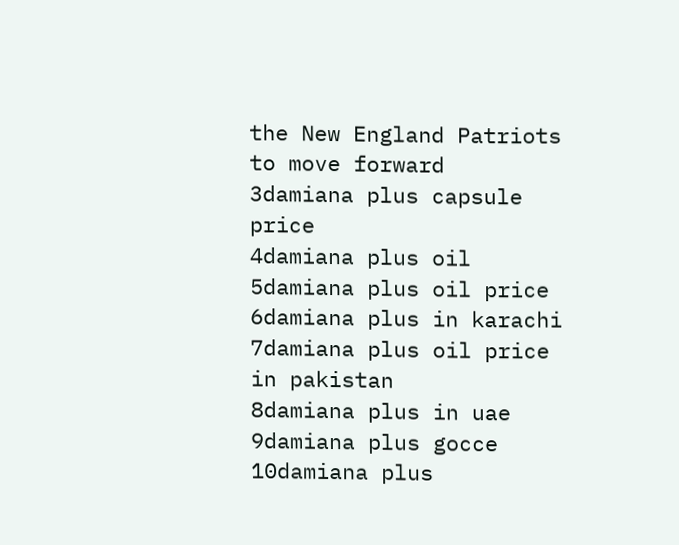the New England Patriots to move forward
3damiana plus capsule price
4damiana plus oil
5damiana plus oil price
6damiana plus in karachi
7damiana plus oil price in pakistan
8damiana plus in uae
9damiana plus gocce
10damiana plus